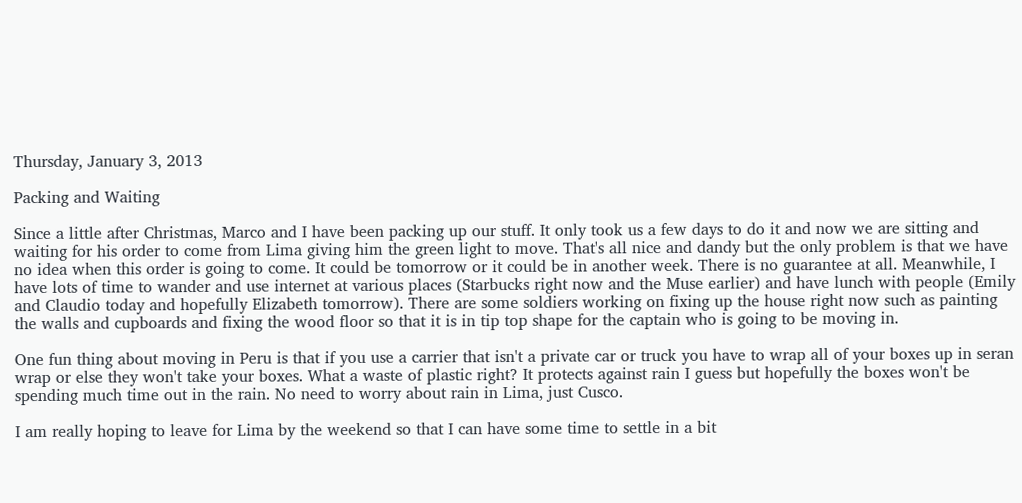Thursday, January 3, 2013

Packing and Waiting

Since a little after Christmas, Marco and I have been packing up our stuff. It only took us a few days to do it and now we are sitting and waiting for his order to come from Lima giving him the green light to move. That's all nice and dandy but the only problem is that we have no idea when this order is going to come. It could be tomorrow or it could be in another week. There is no guarantee at all. Meanwhile, I have lots of time to wander and use internet at various places (Starbucks right now and the Muse earlier) and have lunch with people (Emily and Claudio today and hopefully Elizabeth tomorrow). There are some soldiers working on fixing up the house right now such as painting the walls and cupboards and fixing the wood floor so that it is in tip top shape for the captain who is going to be moving in.

One fun thing about moving in Peru is that if you use a carrier that isn't a private car or truck you have to wrap all of your boxes up in seran wrap or else they won't take your boxes. What a waste of plastic right? It protects against rain I guess but hopefully the boxes won't be spending much time out in the rain. No need to worry about rain in Lima, just Cusco.

I am really hoping to leave for Lima by the weekend so that I can have some time to settle in a bit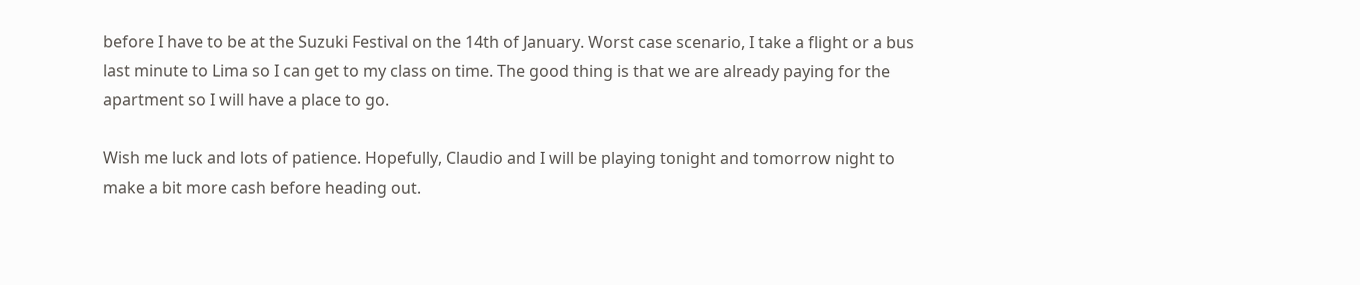before I have to be at the Suzuki Festival on the 14th of January. Worst case scenario, I take a flight or a bus last minute to Lima so I can get to my class on time. The good thing is that we are already paying for the apartment so I will have a place to go.

Wish me luck and lots of patience. Hopefully, Claudio and I will be playing tonight and tomorrow night to make a bit more cash before heading out.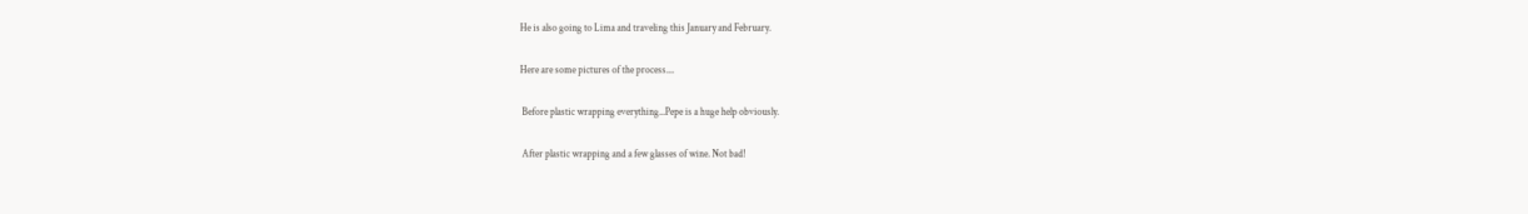He is also going to Lima and traveling this January and February.

Here are some pictures of the process....

 Before plastic wrapping everything...Pepe is a huge help obviously.

 After plastic wrapping and a few glasses of wine. Not bad!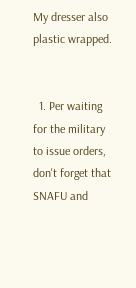My dresser also plastic wrapped.


  1. Per waiting for the military to issue orders, don't forget that SNAFU and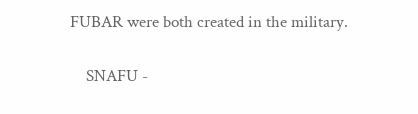FUBAR were both created in the military.

    SNAFU -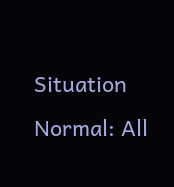Situation Normal: All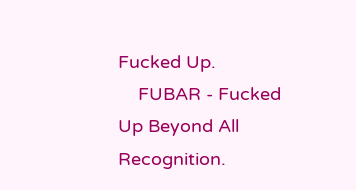Fucked Up.
    FUBAR - Fucked Up Beyond All Recognition.